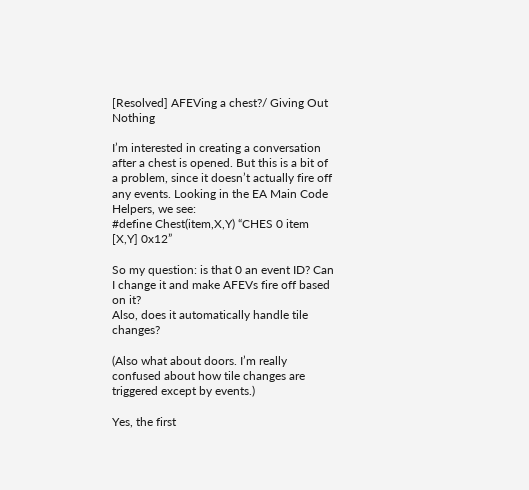[Resolved] AFEVing a chest?/ Giving Out Nothing

I’m interested in creating a conversation after a chest is opened. But this is a bit of a problem, since it doesn’t actually fire off any events. Looking in the EA Main Code Helpers, we see:
#define Chest(item,X,Y) “CHES 0 item [X,Y] 0x12”

So my question: is that 0 an event ID? Can I change it and make AFEVs fire off based on it?
Also, does it automatically handle tile changes?

(Also what about doors. I’m really confused about how tile changes are triggered except by events.)

Yes, the first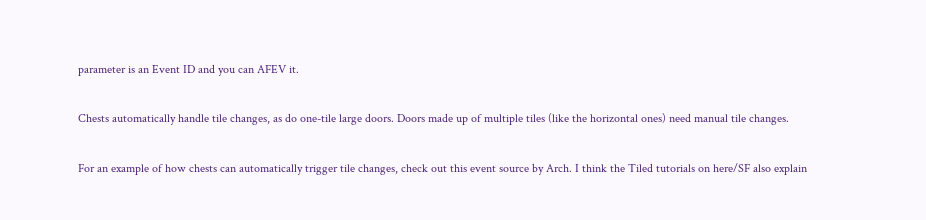parameter is an Event ID and you can AFEV it.

Chests automatically handle tile changes, as do one-tile large doors. Doors made up of multiple tiles (like the horizontal ones) need manual tile changes.

For an example of how chests can automatically trigger tile changes, check out this event source by Arch. I think the Tiled tutorials on here/SF also explain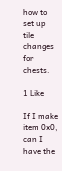how to set up tile changes for chests.

1 Like

If I make item 0x0, can I have the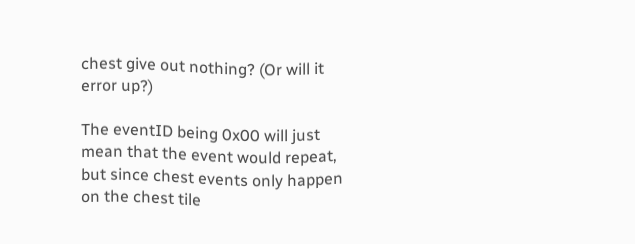chest give out nothing? (Or will it error up?)

The eventID being 0x00 will just mean that the event would repeat, but since chest events only happen on the chest tile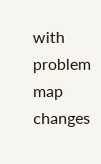with problem map changes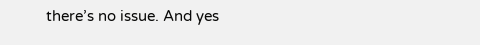there’s no issue. And yes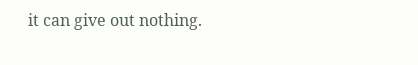it can give out nothing.